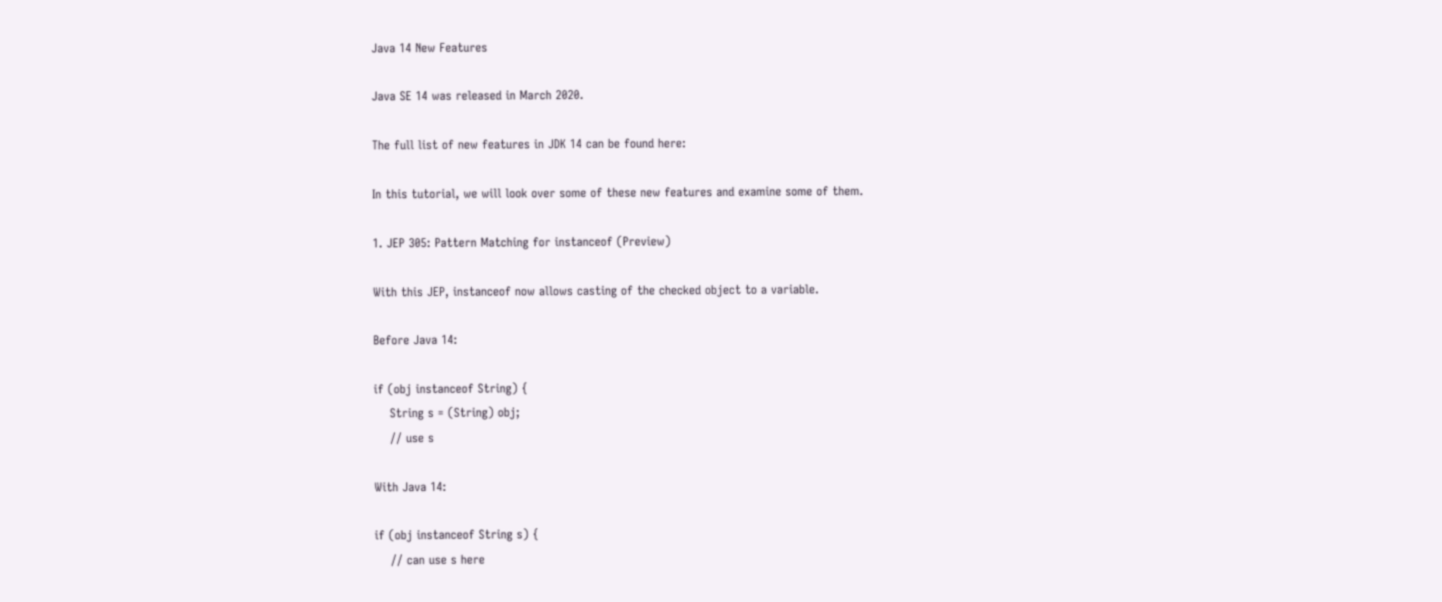Java 14 New Features

Java SE 14 was released in March 2020.

The full list of new features in JDK 14 can be found here:

In this tutorial, we will look over some of these new features and examine some of them.

1. JEP 305: Pattern Matching for instanceof (Preview)

With this JEP, instanceof now allows casting of the checked object to a variable.

Before Java 14:

if (obj instanceof String) {
    String s = (String) obj;
    // use s

With Java 14:

if (obj instanceof String s) {
    // can use s here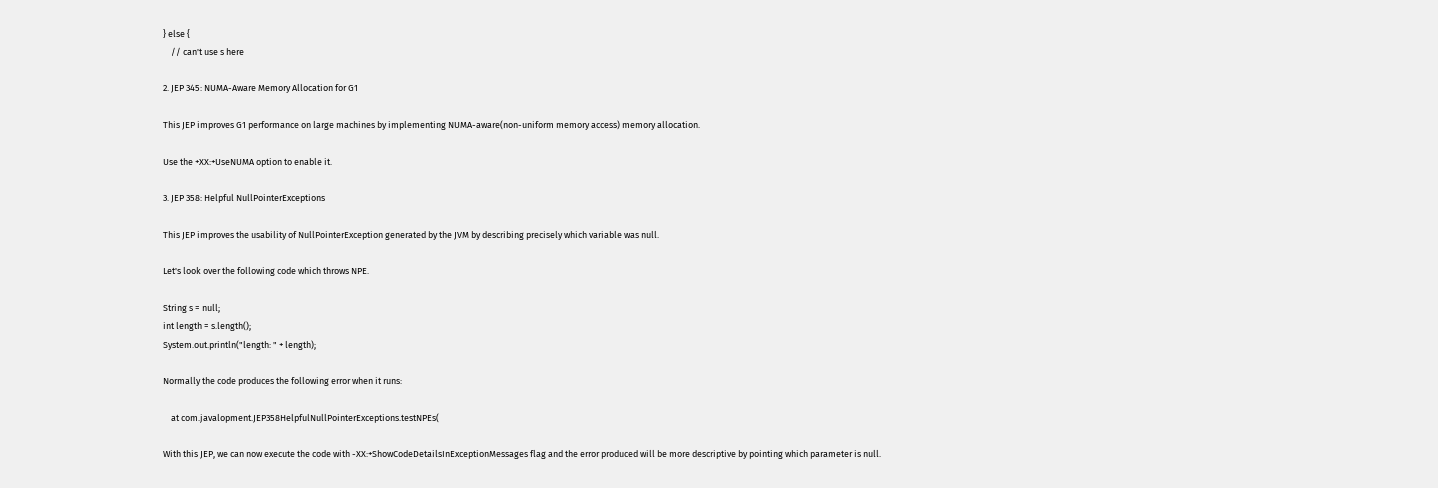} else {
    // can't use s here

2. JEP 345: NUMA-Aware Memory Allocation for G1

This JEP improves G1 performance on large machines by implementing NUMA-aware(non-uniform memory access) memory allocation.

Use the +XX:+UseNUMA option to enable it.

3. JEP 358: Helpful NullPointerExceptions

This JEP improves the usability of NullPointerException generated by the JVM by describing precisely which variable was null.

Let's look over the following code which throws NPE.

String s = null;
int length = s.length();
System.out.println("length: " + length);

Normally the code produces the following error when it runs:

    at com.javalopment.JEP358HelpfulNullPointerExceptions.testNPEs(

With this JEP, we can now execute the code with -XX:+ShowCodeDetailsInExceptionMessages flag and the error produced will be more descriptive by pointing which parameter is null.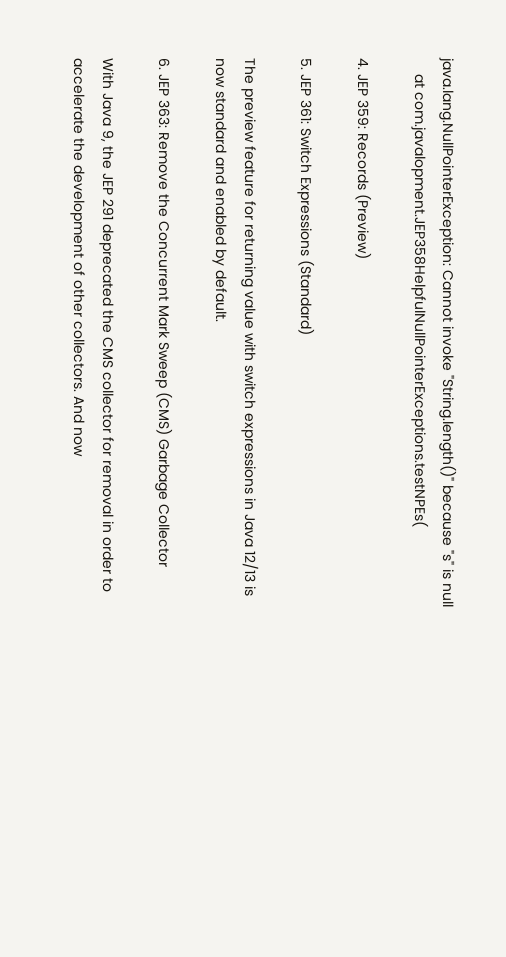java.lang.NullPointerException: Cannot invoke "String.length()" because "s" is null
    at com.javalopment.JEP358HelpfulNullPointerExceptions.testNPEs(

4. JEP 359: Records (Preview)

5. JEP 361: Switch Expressions (Standard)

The preview feature for returning value with switch expressions in Java 12/13 is now standard and enabled by default.

6. JEP 363: Remove the Concurrent Mark Sweep (CMS) Garbage Collector

With Java 9, the JEP 291 deprecated the CMS collector for removal in order to accelerate the development of other collectors. And now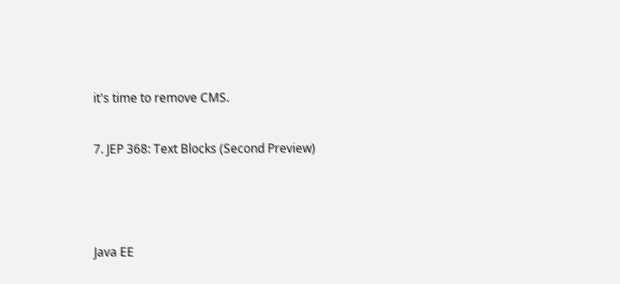it's time to remove CMS.

7. JEP 368: Text Blocks (Second Preview)



Java EE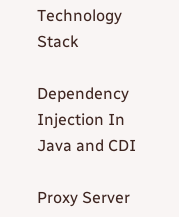Technology Stack

Dependency Injection In Java and CDI

Proxy Server